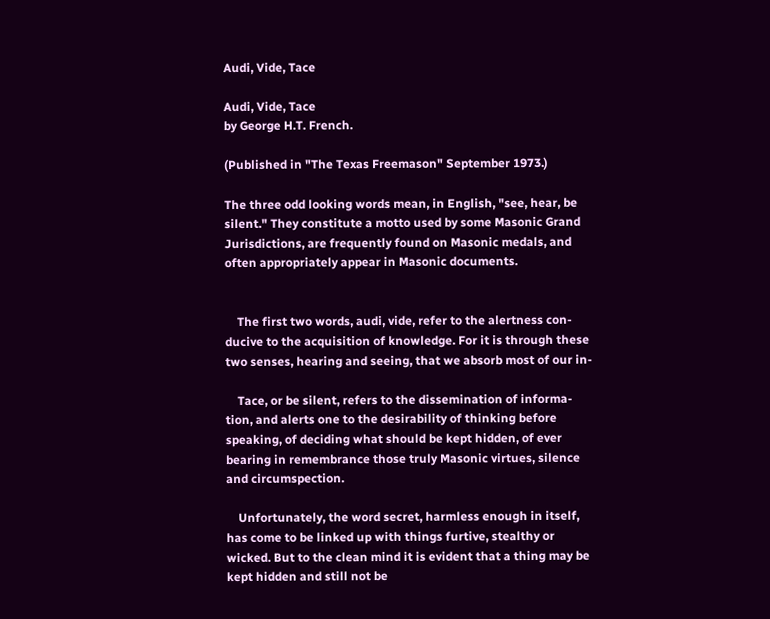Audi, Vide, Tace

Audi, Vide, Tace
by George H.T. French.

(Published in "The Texas Freemason" September 1973.)

The three odd looking words mean, in English, "see, hear, be
silent." They constitute a motto used by some Masonic Grand
Jurisdictions, are frequently found on Masonic medals, and
often appropriately appear in Masonic documents.


    The first two words, audi, vide, refer to the alertness con-
ducive to the acquisition of knowledge. For it is through these
two senses, hearing and seeing, that we absorb most of our in-

    Tace, or be silent, refers to the dissemination of informa-
tion, and alerts one to the desirability of thinking before
speaking, of deciding what should be kept hidden, of ever
bearing in remembrance those truly Masonic virtues, silence
and circumspection.

    Unfortunately, the word secret, harmless enough in itself,
has come to be linked up with things furtive, stealthy or
wicked. But to the clean mind it is evident that a thing may be
kept hidden and still not be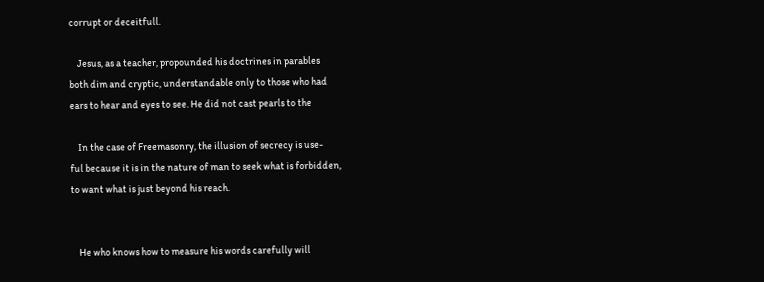corrupt or deceitfull.

    Jesus, as a teacher, propounded his doctrines in parables
both dim and cryptic, understandable only to those who had
ears to hear and eyes to see. He did not cast pearls to the

    In the case of Freemasonry, the illusion of secrecy is use-
ful because it is in the nature of man to seek what is forbidden,
to want what is just beyond his reach.


    He who knows how to measure his words carefully will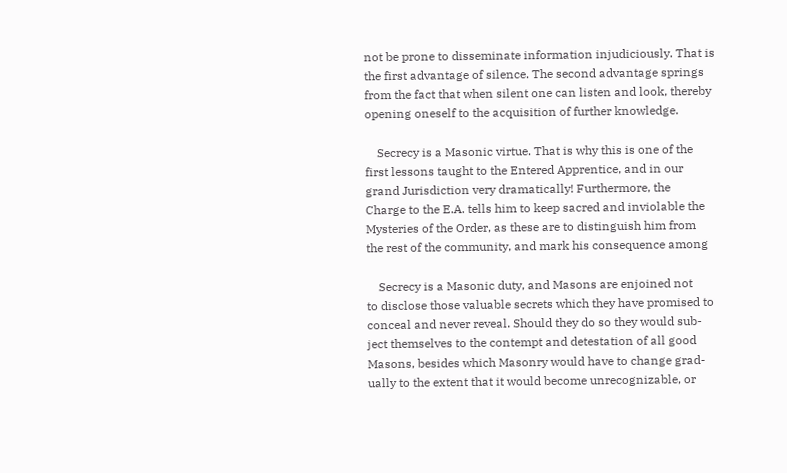not be prone to disseminate information injudiciously. That is
the first advantage of silence. The second advantage springs
from the fact that when silent one can listen and look, thereby
opening oneself to the acquisition of further knowledge.

    Secrecy is a Masonic virtue. That is why this is one of the
first lessons taught to the Entered Apprentice, and in our
grand Jurisdiction very dramatically! Furthermore, the
Charge to the E.A. tells him to keep sacred and inviolable the
Mysteries of the Order, as these are to distinguish him from
the rest of the community, and mark his consequence among

    Secrecy is a Masonic duty, and Masons are enjoined not
to disclose those valuable secrets which they have promised to
conceal and never reveal. Should they do so they would sub-
ject themselves to the contempt and detestation of all good
Masons, besides which Masonry would have to change grad-
ually to the extent that it would become unrecognizable, or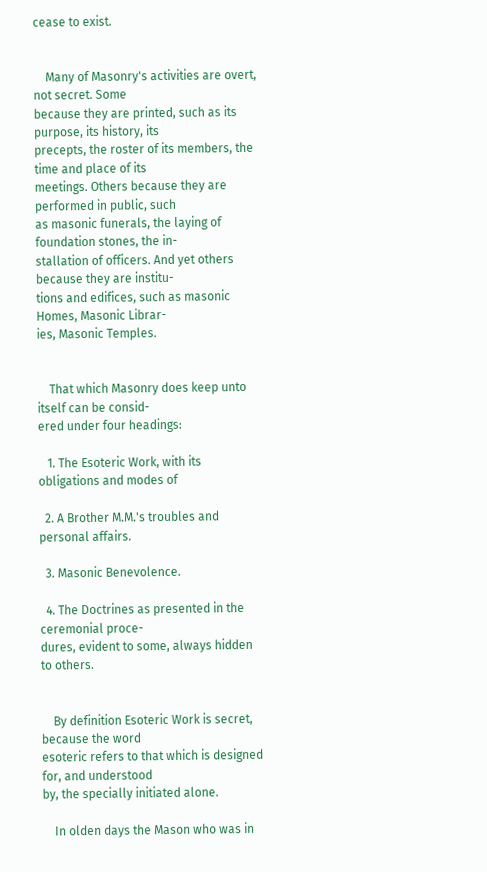cease to exist.


    Many of Masonry's activities are overt, not secret. Some
because they are printed, such as its purpose, its history, its
precepts, the roster of its members, the time and place of its
meetings. Others because they are performed in public, such
as masonic funerals, the laying of foundation stones, the in-
stallation of officers. And yet others because they are institu-
tions and edifices, such as masonic Homes, Masonic Librar-
ies, Masonic Temples.


    That which Masonry does keep unto itself can be consid-
ered under four headings:

   1. The Esoteric Work, with its obligations and modes of

  2. A Brother M.M.'s troubles and personal affairs.

  3. Masonic Benevolence.

  4. The Doctrines as presented in the ceremonial proce-
dures, evident to some, always hidden to others.


    By definition Esoteric Work is secret, because the word
esoteric refers to that which is designed for, and understood
by, the specially initiated alone.

    In olden days the Mason who was in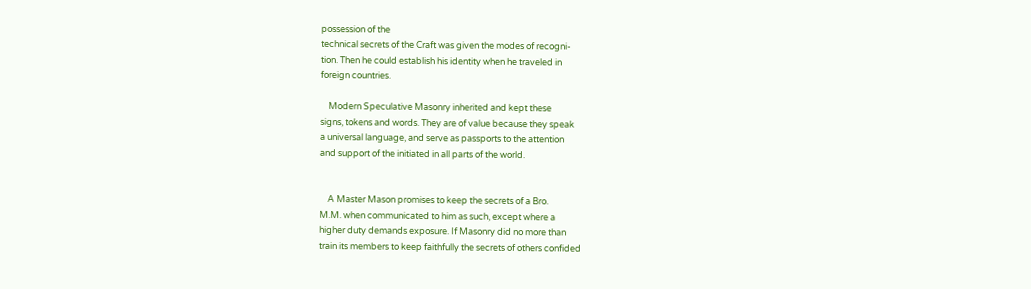possession of the
technical secrets of the Craft was given the modes of recogni-
tion. Then he could establish his identity when he traveled in
foreign countries.

    Modern Speculative Masonry inherited and kept these
signs, tokens and words. They are of value because they speak
a universal language, and serve as passports to the attention
and support of the initiated in all parts of the world.


    A Master Mason promises to keep the secrets of a Bro.
M.M. when communicated to him as such, except where a
higher duty demands exposure. If Masonry did no more than
train its members to keep faithfully the secrets of others confided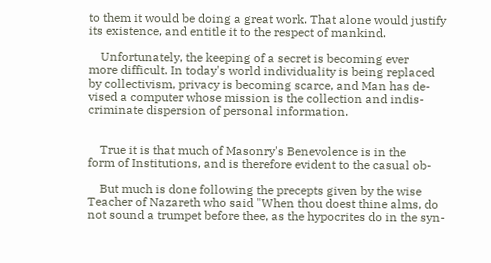to them it would be doing a great work. That alone would justify
its existence, and entitle it to the respect of mankind.

    Unfortunately, the keeping of a secret is becoming ever
more difficult. In today's world individuality is being replaced
by collectivism, privacy is becoming scarce, and Man has de-
vised a computer whose mission is the collection and indis-
criminate dispersion of personal information.


    True it is that much of Masonry's Benevolence is in the
form of Institutions, and is therefore evident to the casual ob-

    But much is done following the precepts given by the wise
Teacher of Nazareth who said "When thou doest thine alms, do
not sound a trumpet before thee, as the hypocrites do in the syn-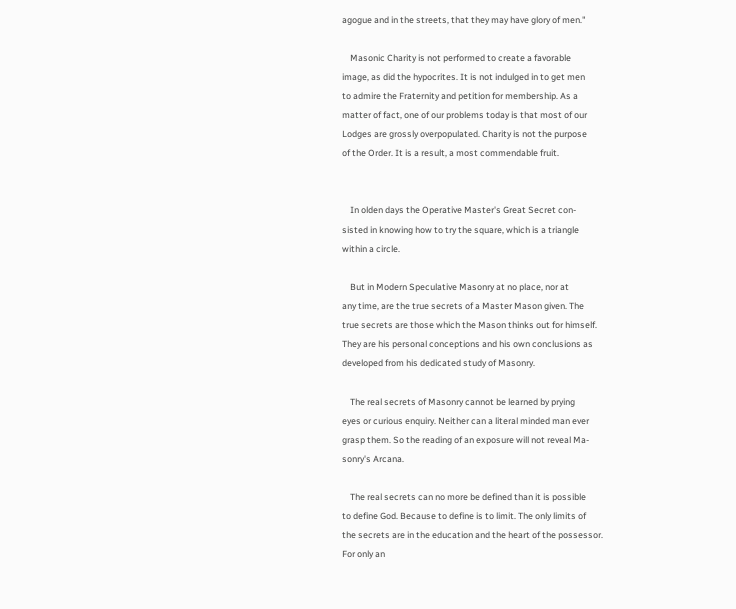agogue and in the streets, that they may have glory of men."

    Masonic Charity is not performed to create a favorable
image, as did the hypocrites. It is not indulged in to get men
to admire the Fraternity and petition for membership. As a
matter of fact, one of our problems today is that most of our
Lodges are grossly overpopulated. Charity is not the purpose
of the Order. It is a result, a most commendable fruit.


    In olden days the Operative Master's Great Secret con-
sisted in knowing how to try the square, which is a triangle
within a circle.

    But in Modern Speculative Masonry at no place, nor at
any time, are the true secrets of a Master Mason given. The
true secrets are those which the Mason thinks out for himself.
They are his personal conceptions and his own conclusions as
developed from his dedicated study of Masonry.

    The real secrets of Masonry cannot be learned by prying
eyes or curious enquiry. Neither can a literal minded man ever
grasp them. So the reading of an exposure will not reveal Ma-
sonry's Arcana.

    The real secrets can no more be defined than it is possible
to define God. Because to define is to limit. The only limits of
the secrets are in the education and the heart of the possessor.
For only an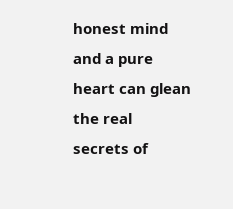honest mind and a pure heart can glean the real
secrets of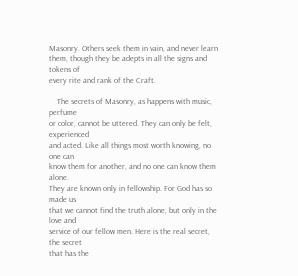Masonry. Others seek them in vain, and never learn
them, though they be adepts in all the signs and tokens of
every rite and rank of the Craft.

    The secrets of Masonry, as happens with music, perfume
or color, cannot be uttered. They can only be felt, experienced
and acted. Like all things most worth knowing, no one can
know them for another, and no one can know them alone.
They are known only in fellowship. For God has so made us
that we cannot find the truth alone, but only in the love and
service of our fellow men. Here is the real secret, the secret
that has the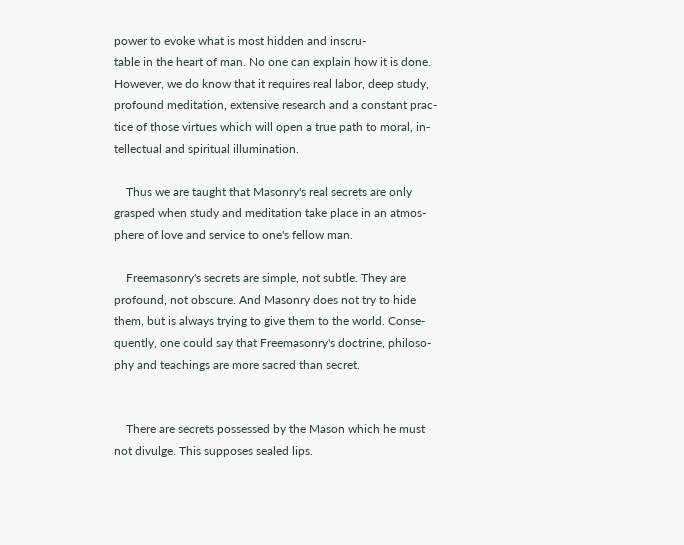power to evoke what is most hidden and inscru-
table in the heart of man. No one can explain how it is done.
However, we do know that it requires real labor, deep study,
profound meditation, extensive research and a constant prac-
tice of those virtues which will open a true path to moral, in-
tellectual and spiritual illumination.

    Thus we are taught that Masonry's real secrets are only
grasped when study and meditation take place in an atmos-
phere of love and service to one's fellow man.

    Freemasonry's secrets are simple, not subtle. They are
profound, not obscure. And Masonry does not try to hide
them, but is always trying to give them to the world. Conse-
quently, one could say that Freemasonry's doctrine, philoso-
phy and teachings are more sacred than secret.


    There are secrets possessed by the Mason which he must
not divulge. This supposes sealed lips.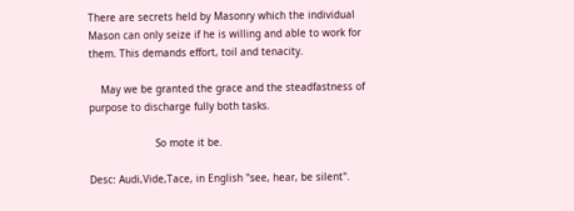There are secrets held by Masonry which the individual
Mason can only seize if he is willing and able to work for
them. This demands effort, toil and tenacity.

    May we be granted the grace and the steadfastness of
purpose to discharge fully both tasks.

                      So mote it be.

Desc: Audi,Vide,Tace, in English "see, hear, be silent".